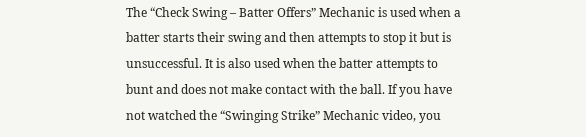The “Check Swing – Batter Offers” Mechanic is used when a batter starts their swing and then attempts to stop it but is unsuccessful. It is also used when the batter attempts to bunt and does not make contact with the ball. If you have not watched the “Swinging Strike” Mechanic video, you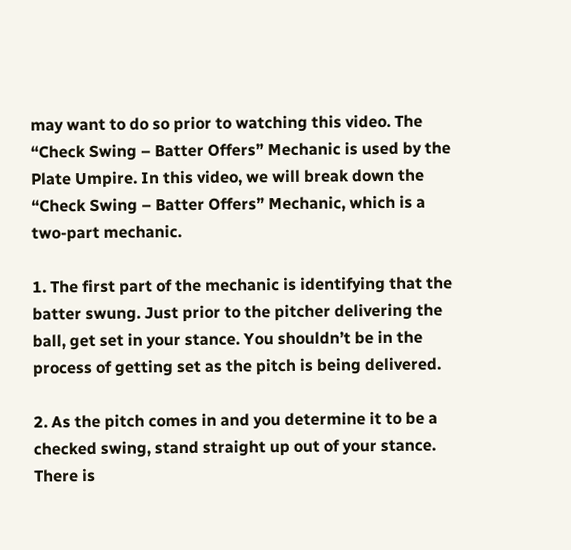may want to do so prior to watching this video. The “Check Swing – Batter Offers” Mechanic is used by the Plate Umpire. In this video, we will break down the “Check Swing – Batter Offers” Mechanic, which is a two-part mechanic.

1. The first part of the mechanic is identifying that the batter swung. Just prior to the pitcher delivering the ball, get set in your stance. You shouldn’t be in the process of getting set as the pitch is being delivered.

2. As the pitch comes in and you determine it to be a checked swing, stand straight up out of your stance. There is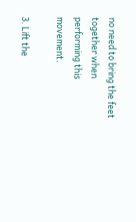no need to bring the feet together when performing this movement.

3. Lift the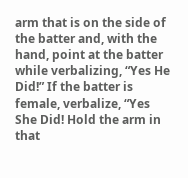arm that is on the side of the batter and, with the hand, point at the batter while verbalizing, “Yes He Did!” If the batter is female, verbalize, “Yes She Did! Hold the arm in that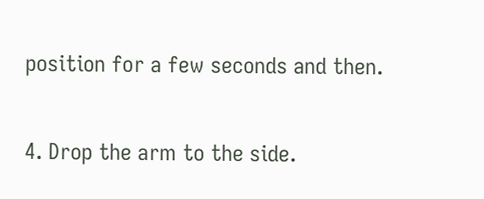position for a few seconds and then.

4. Drop the arm to the side.